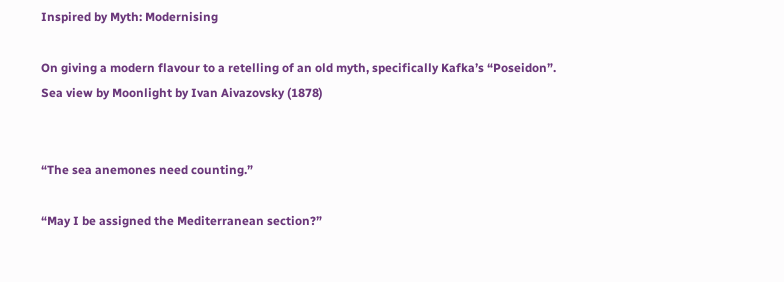Inspired by Myth: Modernising

On giving a modern flavour to a retelling of an old myth, specifically Kafka’s “Poseidon”.
Sea view by Moonlight by Ivan Aivazovsky (1878)


“The sea anemones need counting.”

“May I be assigned the Mediterranean section?”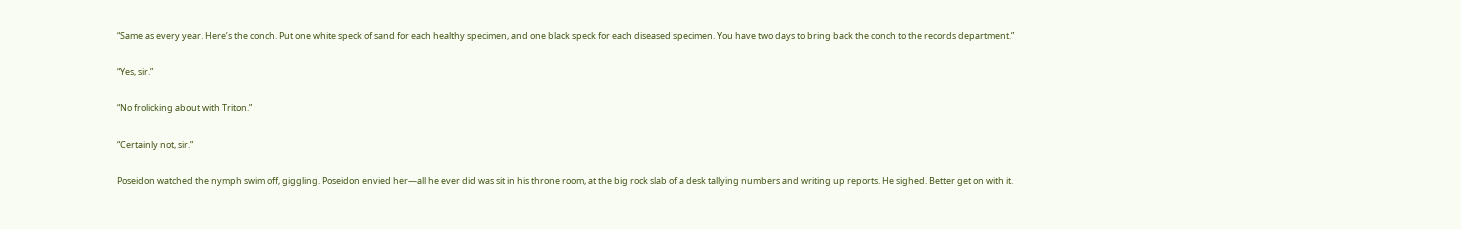“Same as every year. Here’s the conch. Put one white speck of sand for each healthy specimen, and one black speck for each diseased specimen. You have two days to bring back the conch to the records department.”

“Yes, sir.”

“No frolicking about with Triton.”

“Certainly not, sir.”

Poseidon watched the nymph swim off, giggling. Poseidon envied her—all he ever did was sit in his throne room, at the big rock slab of a desk tallying numbers and writing up reports. He sighed. Better get on with it.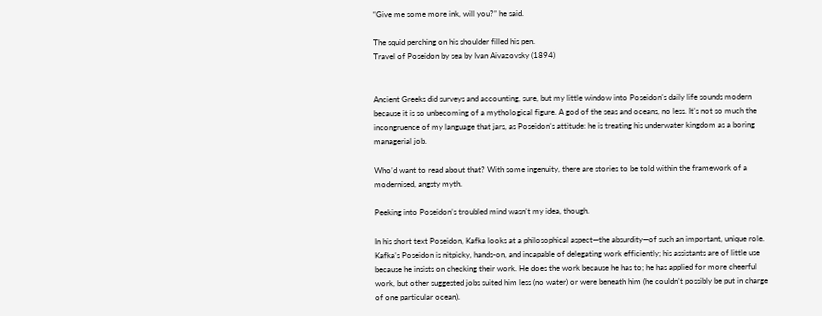“Give me some more ink, will you?” he said.

The squid perching on his shoulder filled his pen.
Travel of Poseidon by sea by Ivan Aivazovsky (1894)


Ancient Greeks did surveys and accounting, sure, but my little window into Poseidon’s daily life sounds modern because it is so unbecoming of a mythological figure. A god of the seas and oceans, no less. It’s not so much the incongruence of my language that jars, as Poseidon’s attitude: he is treating his underwater kingdom as a boring managerial job.

Who’d want to read about that? With some ingenuity, there are stories to be told within the framework of a modernised, angsty myth.

Peeking into Poseidon’s troubled mind wasn’t my idea, though.

In his short text Poseidon, Kafka looks at a philosophical aspect—the absurdity—of such an important, unique role. Kafka’s Poseidon is nitpicky, hands-on, and incapable of delegating work efficiently; his assistants are of little use because he insists on checking their work. He does the work because he has to; he has applied for more cheerful work, but other suggested jobs suited him less (no water) or were beneath him (he couldn’t possibly be put in charge of one particular ocean).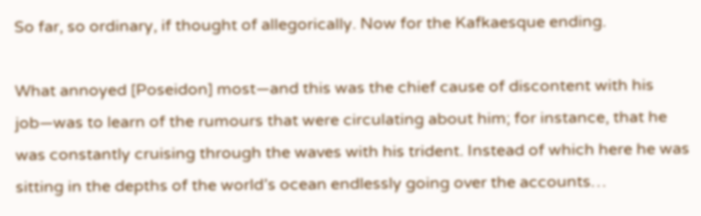So far, so ordinary, if thought of allegorically. Now for the Kafkaesque ending.

What annoyed [Poseidon] most—and this was the chief cause of discontent with his job—was to learn of the rumours that were circulating about him; for instance, that he was constantly cruising through the waves with his trident. Instead of which here he was sitting in the depths of the world’s ocean endlessly going over the accounts…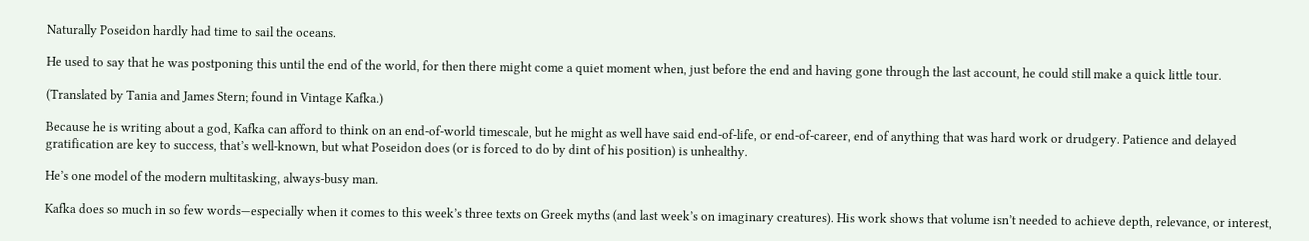Naturally Poseidon hardly had time to sail the oceans.

He used to say that he was postponing this until the end of the world, for then there might come a quiet moment when, just before the end and having gone through the last account, he could still make a quick little tour.

(Translated by Tania and James Stern; found in Vintage Kafka.)

Because he is writing about a god, Kafka can afford to think on an end-of-world timescale, but he might as well have said end-of-life, or end-of-career, end of anything that was hard work or drudgery. Patience and delayed gratification are key to success, that’s well-known, but what Poseidon does (or is forced to do by dint of his position) is unhealthy.

He’s one model of the modern multitasking, always-busy man.

Kafka does so much in so few words—especially when it comes to this week’s three texts on Greek myths (and last week’s on imaginary creatures). His work shows that volume isn’t needed to achieve depth, relevance, or interest,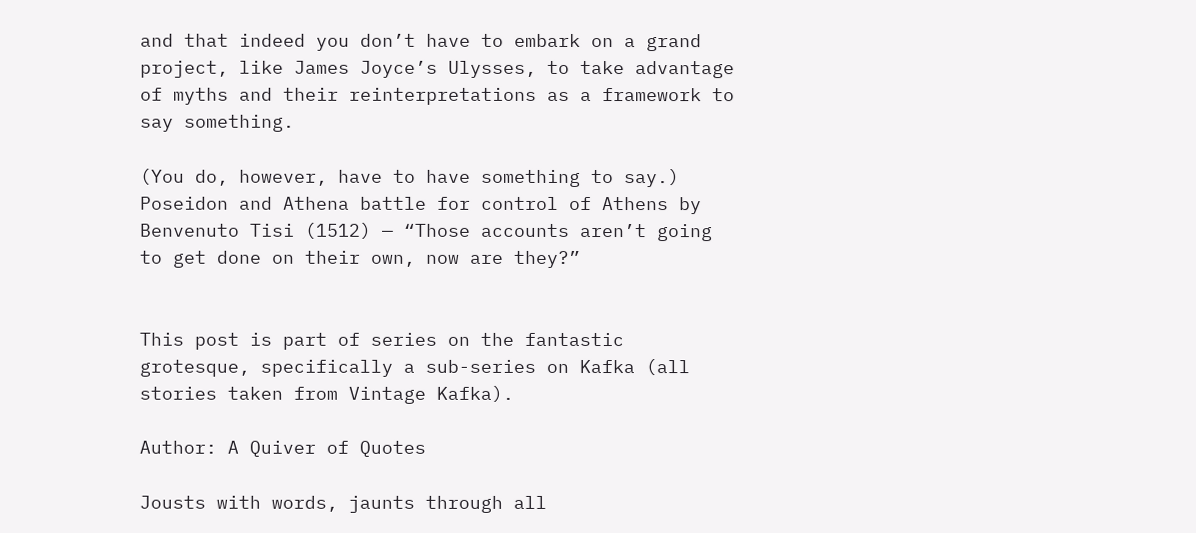and that indeed you don’t have to embark on a grand project, like James Joyce’s Ulysses, to take advantage of myths and their reinterpretations as a framework to say something.

(You do, however, have to have something to say.)
Poseidon and Athena battle for control of Athens by Benvenuto Tisi (1512) — “Those accounts aren’t going to get done on their own, now are they?”


This post is part of series on the fantastic grotesque, specifically a sub-series on Kafka (all stories taken from Vintage Kafka).

Author: A Quiver of Quotes

Jousts with words, jaunts through all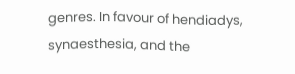genres. In favour of hendiadys, synaesthesia, and the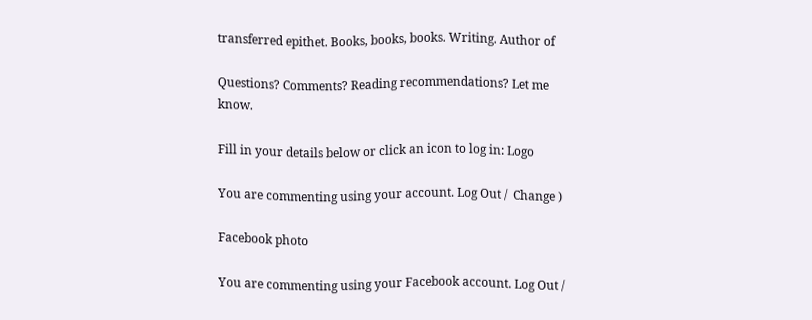transferred epithet. Books, books, books. Writing. Author of

Questions? Comments? Reading recommendations? Let me know.

Fill in your details below or click an icon to log in: Logo

You are commenting using your account. Log Out /  Change )

Facebook photo

You are commenting using your Facebook account. Log Out /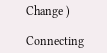Change )

Connecting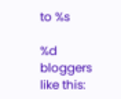to %s

%d bloggers like this: